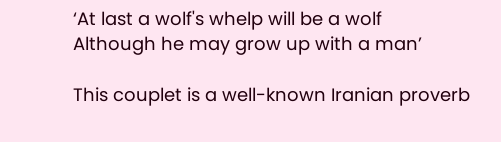‘At last a wolf's whelp will be a wolf
Although he may grow up with a man’

This couplet is a well-known Iranian proverb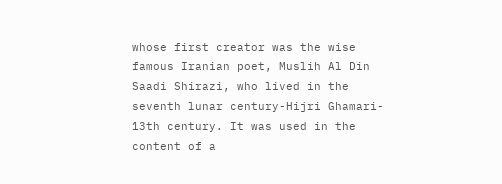whose first creator was the wise famous Iranian poet, Muslih Al Din Saadi Shirazi, who lived in the seventh lunar century-Hijri Ghamari- 13th century. It was used in the content of a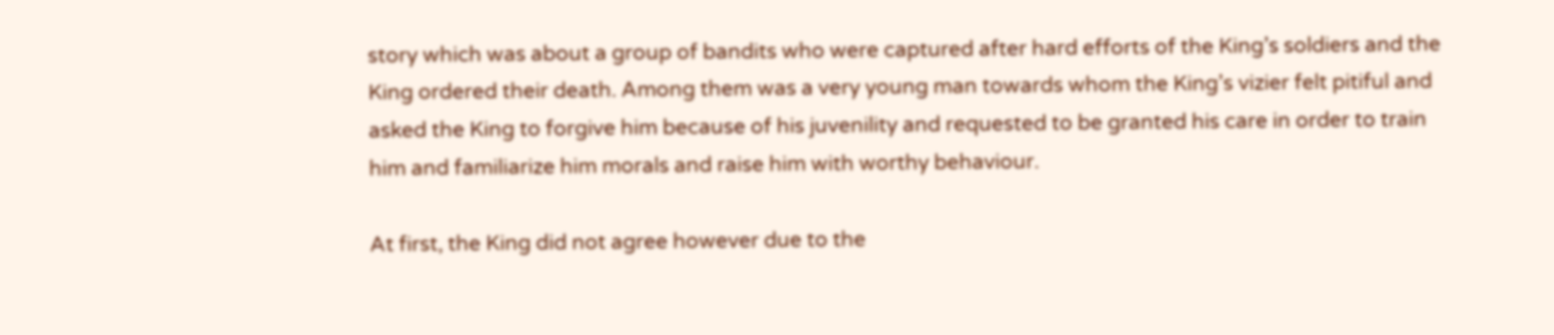story which was about a group of bandits who were captured after hard efforts of the King’s soldiers and the King ordered their death. Among them was a very young man towards whom the King’s vizier felt pitiful and asked the King to forgive him because of his juvenility and requested to be granted his care in order to train him and familiarize him morals and raise him with worthy behaviour.

At first, the King did not agree however due to the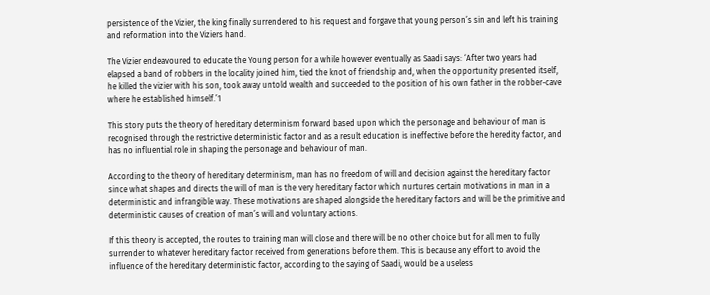persistence of the Vizier, the king finally surrendered to his request and forgave that young person’s sin and left his training and reformation into the Viziers hand.

The Vizier endeavoured to educate the Young person for a while however eventually as Saadi says: ‘After two years had elapsed a band of robbers in the locality joined him, tied the knot of friendship and, when the opportunity presented itself, he killed the vizier with his son, took away untold wealth and succeeded to the position of his own father in the robber-cave where he established himself.’1

This story puts the theory of hereditary determinism forward based upon which the personage and behaviour of man is recognised through the restrictive deterministic factor and as a result education is ineffective before the heredity factor, and has no influential role in shaping the personage and behaviour of man.

According to the theory of hereditary determinism, man has no freedom of will and decision against the hereditary factor since what shapes and directs the will of man is the very hereditary factor which nurtures certain motivations in man in a deterministic and infrangible way. These motivations are shaped alongside the hereditary factors and will be the primitive and deterministic causes of creation of man’s will and voluntary actions.

If this theory is accepted, the routes to training man will close and there will be no other choice but for all men to fully surrender to whatever hereditary factor received from generations before them. This is because any effort to avoid the influence of the hereditary deterministic factor, according to the saying of Saadi, would be a useless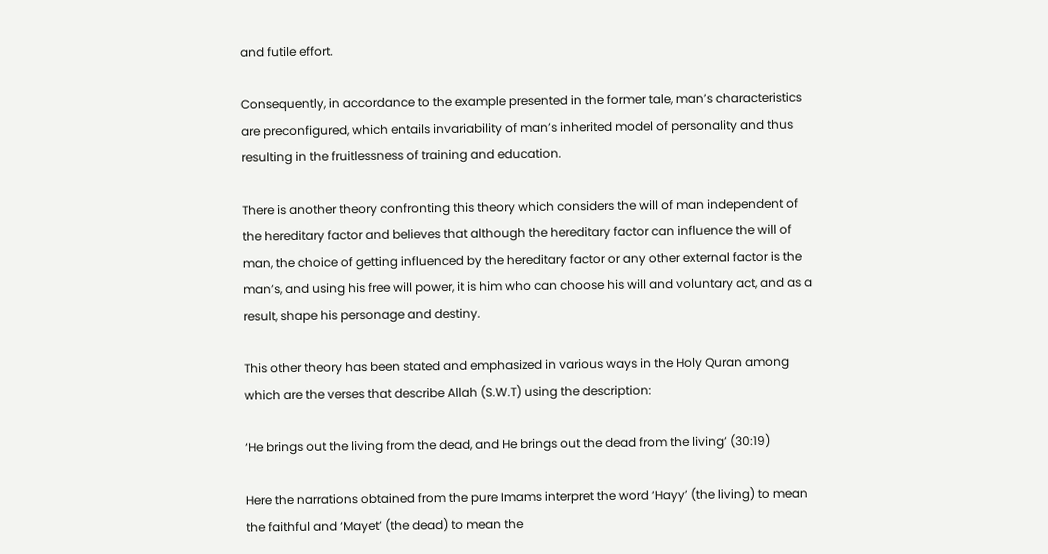and futile effort.

Consequently, in accordance to the example presented in the former tale, man’s characteristics are preconfigured, which entails invariability of man’s inherited model of personality and thus resulting in the fruitlessness of training and education.

There is another theory confronting this theory which considers the will of man independent of the hereditary factor and believes that although the hereditary factor can influence the will of man, the choice of getting influenced by the hereditary factor or any other external factor is the man’s, and using his free will power, it is him who can choose his will and voluntary act, and as a result, shape his personage and destiny.

This other theory has been stated and emphasized in various ways in the Holy Quran among which are the verses that describe Allah (S.W.T) using the description:

‘He brings out the living from the dead, and He brings out the dead from the living’ (30:19)

Here the narrations obtained from the pure Imams interpret the word ‘Hayy’ (the living) to mean the faithful and ‘Mayet’ (the dead) to mean the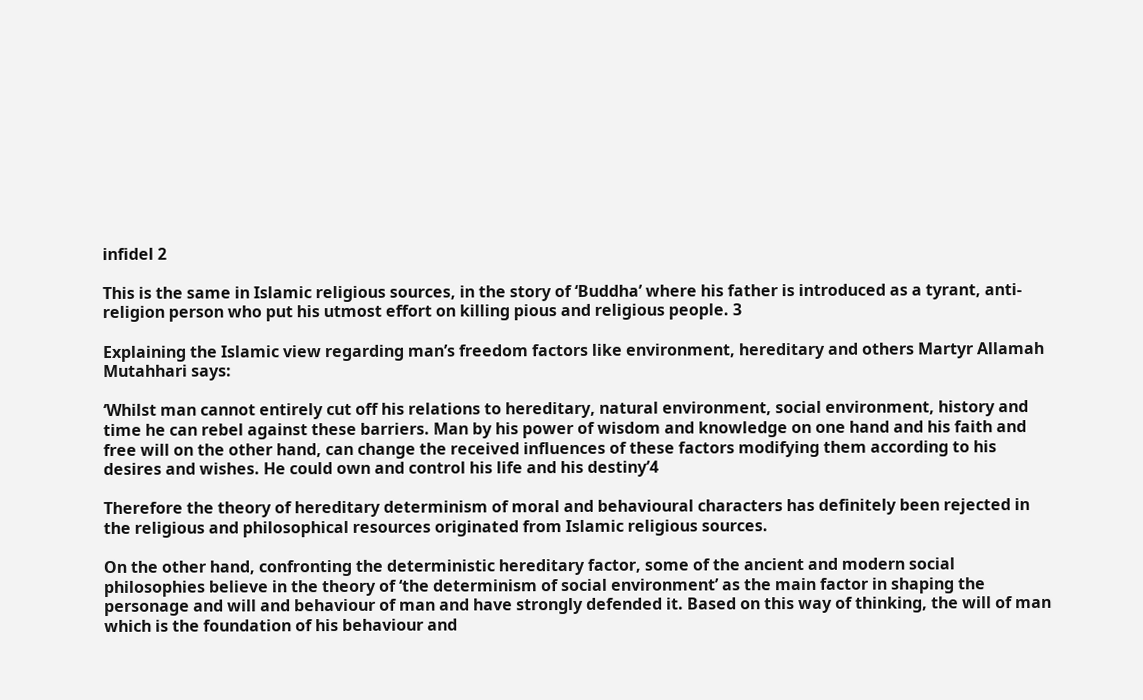infidel 2

This is the same in Islamic religious sources, in the story of ‘Buddha’ where his father is introduced as a tyrant, anti-religion person who put his utmost effort on killing pious and religious people. 3

Explaining the Islamic view regarding man’s freedom factors like environment, hereditary and others Martyr Allamah Mutahhari says:

‘Whilst man cannot entirely cut off his relations to hereditary, natural environment, social environment, history and time he can rebel against these barriers. Man by his power of wisdom and knowledge on one hand and his faith and free will on the other hand, can change the received influences of these factors modifying them according to his desires and wishes. He could own and control his life and his destiny’4

Therefore the theory of hereditary determinism of moral and behavioural characters has definitely been rejected in the religious and philosophical resources originated from Islamic religious sources.

On the other hand, confronting the deterministic hereditary factor, some of the ancient and modern social philosophies believe in the theory of ‘the determinism of social environment’ as the main factor in shaping the personage and will and behaviour of man and have strongly defended it. Based on this way of thinking, the will of man which is the foundation of his behaviour and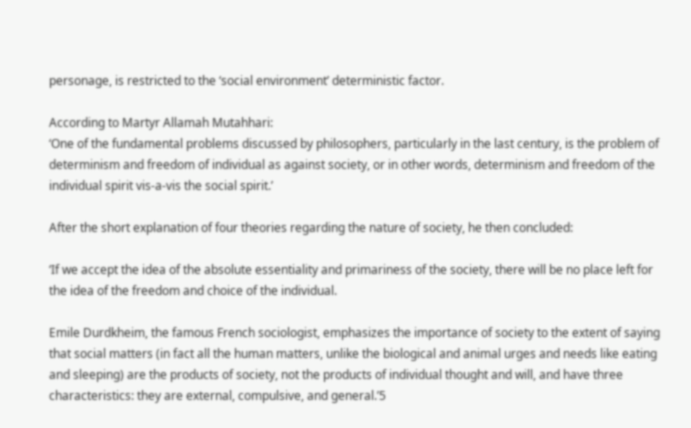personage, is restricted to the ‘social environment’ deterministic factor.

According to Martyr Allamah Mutahhari:
‘One of the fundamental problems discussed by philosophers, particularly in the last century, is the problem of determinism and freedom of individual as against society, or in other words, determinism and freedom of the individual spirit vis-a-vis the social spirit.’

After the short explanation of four theories regarding the nature of society, he then concluded:

‘If we accept the idea of the absolute essentiality and primariness of the society, there will be no place left for the idea of the freedom and choice of the individual.

Emile Durdkheim, the famous French sociologist, emphasizes the importance of society to the extent of saying that social matters (in fact all the human matters, unlike the biological and animal urges and needs like eating and sleeping) are the products of society, not the products of individual thought and will, and have three characteristics: they are external, compulsive, and general.’5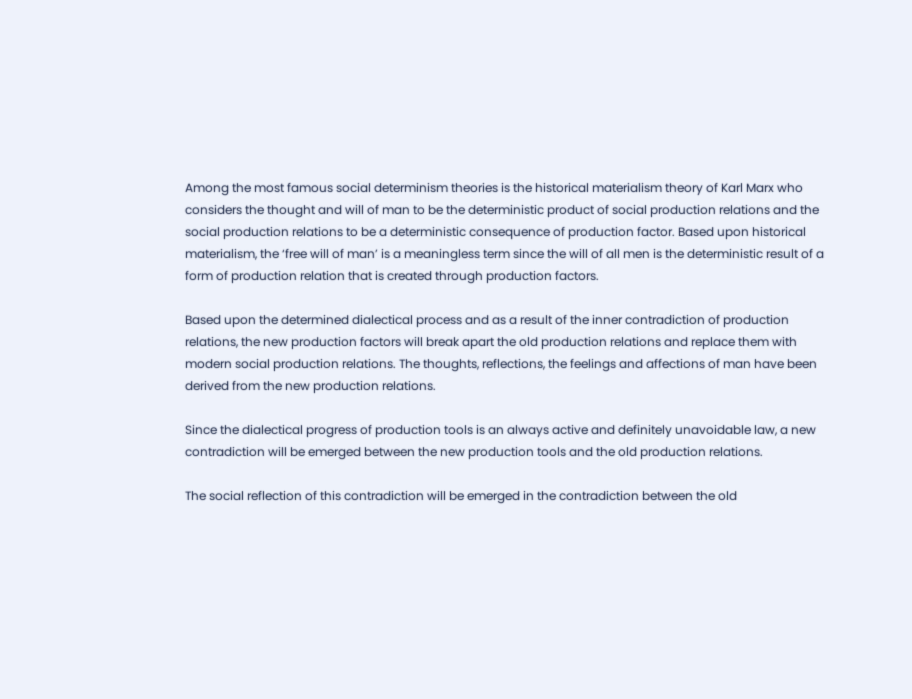Among the most famous social determinism theories is the historical materialism theory of Karl Marx who considers the thought and will of man to be the deterministic product of social production relations and the social production relations to be a deterministic consequence of production factor. Based upon historical materialism, the ‘free will of man’ is a meaningless term since the will of all men is the deterministic result of a form of production relation that is created through production factors.

Based upon the determined dialectical process and as a result of the inner contradiction of production relations, the new production factors will break apart the old production relations and replace them with modern social production relations. The thoughts, reflections, the feelings and affections of man have been derived from the new production relations.

Since the dialectical progress of production tools is an always active and definitely unavoidable law, a new contradiction will be emerged between the new production tools and the old production relations.

The social reflection of this contradiction will be emerged in the contradiction between the old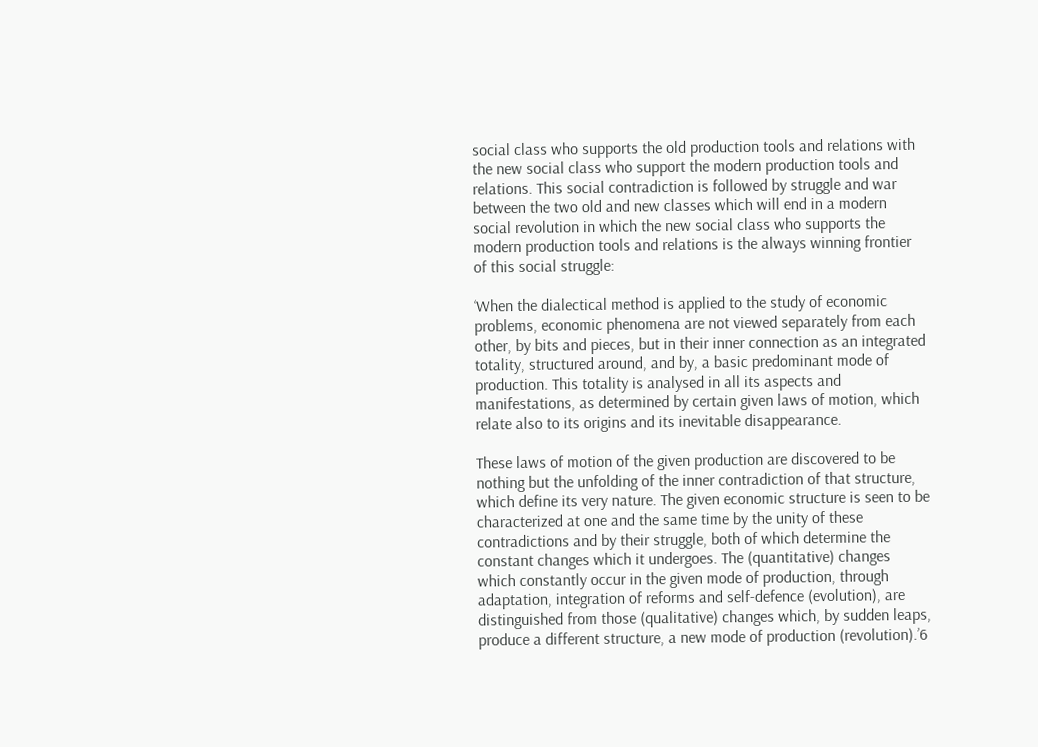social class who supports the old production tools and relations with the new social class who support the modern production tools and relations. This social contradiction is followed by struggle and war between the two old and new classes which will end in a modern social revolution in which the new social class who supports the modern production tools and relations is the always winning frontier of this social struggle:

‘When the dialectical method is applied to the study of economic problems, economic phenomena are not viewed separately from each other, by bits and pieces, but in their inner connection as an integrated totality, structured around, and by, a basic predominant mode of production. This totality is analysed in all its aspects and manifestations, as determined by certain given laws of motion, which relate also to its origins and its inevitable disappearance.

These laws of motion of the given production are discovered to be nothing but the unfolding of the inner contradiction of that structure, which define its very nature. The given economic structure is seen to be characterized at one and the same time by the unity of these contradictions and by their struggle, both of which determine the constant changes which it undergoes. The (quantitative) changes which constantly occur in the given mode of production, through adaptation, integration of reforms and self-defence (evolution), are distinguished from those (qualitative) changes which, by sudden leaps, produce a different structure, a new mode of production (revolution).’6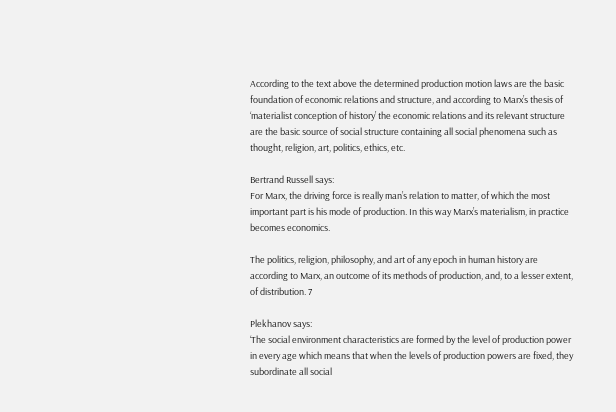According to the text above the determined production motion laws are the basic foundation of economic relations and structure, and according to Marx’s thesis of ‘materialist conception of history’ the economic relations and its relevant structure are the basic source of social structure containing all social phenomena such as thought, religion, art, politics, ethics, etc.

Bertrand Russell says:
For Marx, the driving force is really man’s relation to matter, of which the most important part is his mode of production. In this way Marx’s materialism, in practice becomes economics.

The politics, religion, philosophy, and art of any epoch in human history are according to Marx, an outcome of its methods of production, and, to a lesser extent, of distribution. 7

Plekhanov says:
‘The social environment characteristics are formed by the level of production power in every age which means that when the levels of production powers are fixed, they subordinate all social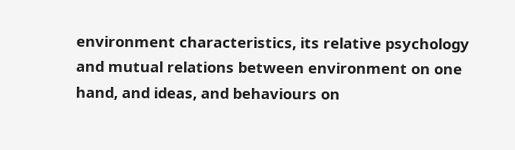environment characteristics, its relative psychology and mutual relations between environment on one hand, and ideas, and behaviours on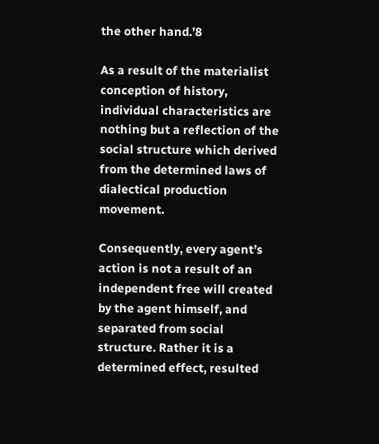the other hand.’8

As a result of the materialist conception of history, individual characteristics are nothing but a reflection of the social structure which derived from the determined laws of dialectical production movement.

Consequently, every agent’s action is not a result of an independent free will created by the agent himself, and separated from social structure. Rather it is a determined effect, resulted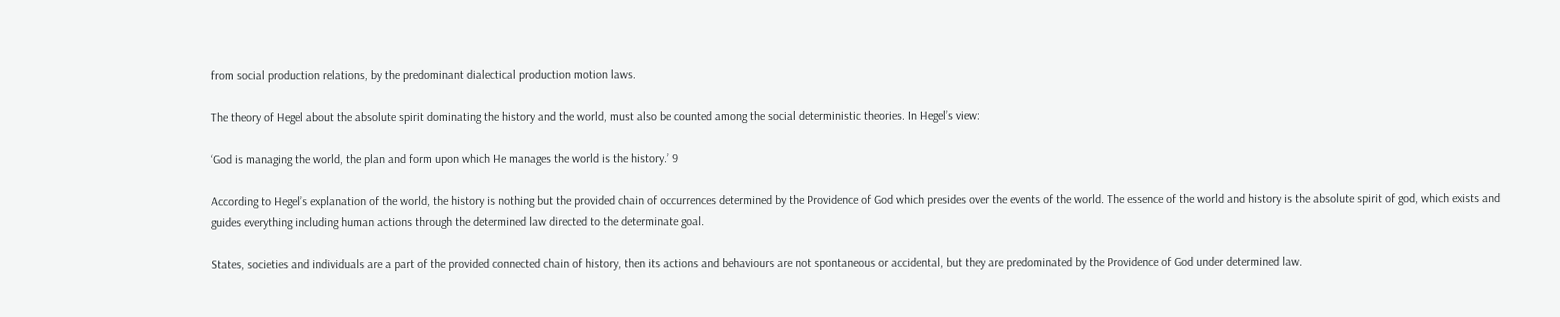from social production relations, by the predominant dialectical production motion laws.

The theory of Hegel about the absolute spirit dominating the history and the world, must also be counted among the social deterministic theories. In Hegel’s view:

‘God is managing the world, the plan and form upon which He manages the world is the history.’ 9

According to Hegel’s explanation of the world, the history is nothing but the provided chain of occurrences determined by the Providence of God which presides over the events of the world. The essence of the world and history is the absolute spirit of god, which exists and guides everything including human actions through the determined law directed to the determinate goal.

States, societies and individuals are a part of the provided connected chain of history, then its actions and behaviours are not spontaneous or accidental, but they are predominated by the Providence of God under determined law.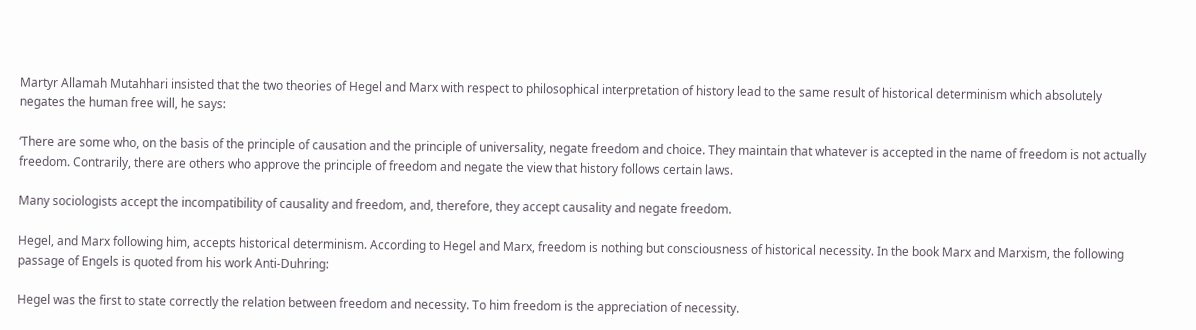Martyr Allamah Mutahhari insisted that the two theories of Hegel and Marx with respect to philosophical interpretation of history lead to the same result of historical determinism which absolutely negates the human free will, he says:

‘There are some who, on the basis of the principle of causation and the principle of universality, negate freedom and choice. They maintain that whatever is accepted in the name of freedom is not actually freedom. Contrarily, there are others who approve the principle of freedom and negate the view that history follows certain laws.

Many sociologists accept the incompatibility of causality and freedom, and, therefore, they accept causality and negate freedom.

Hegel, and Marx following him, accepts historical determinism. According to Hegel and Marx, freedom is nothing but consciousness of historical necessity. In the book Marx and Marxism, the following passage of Engels is quoted from his work Anti-Duhring:

Hegel was the first to state correctly the relation between freedom and necessity. To him freedom is the appreciation of necessity.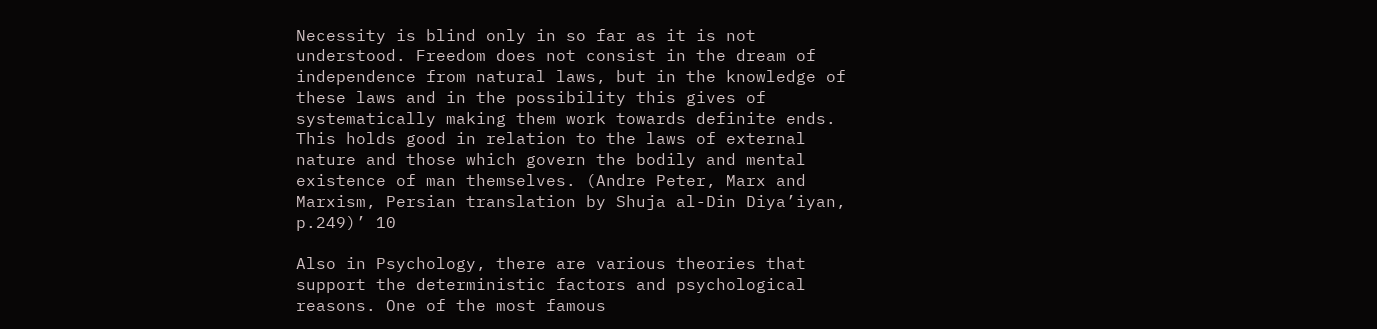Necessity is blind only in so far as it is not understood. Freedom does not consist in the dream of independence from natural laws, but in the knowledge of these laws and in the possibility this gives of systematically making them work towards definite ends. This holds good in relation to the laws of external nature and those which govern the bodily and mental existence of man themselves. (Andre Peter, Marx and Marxism, Persian translation by Shuja al-Din Diya’iyan, p.249)’ 10

Also in Psychology, there are various theories that support the deterministic factors and psychological reasons. One of the most famous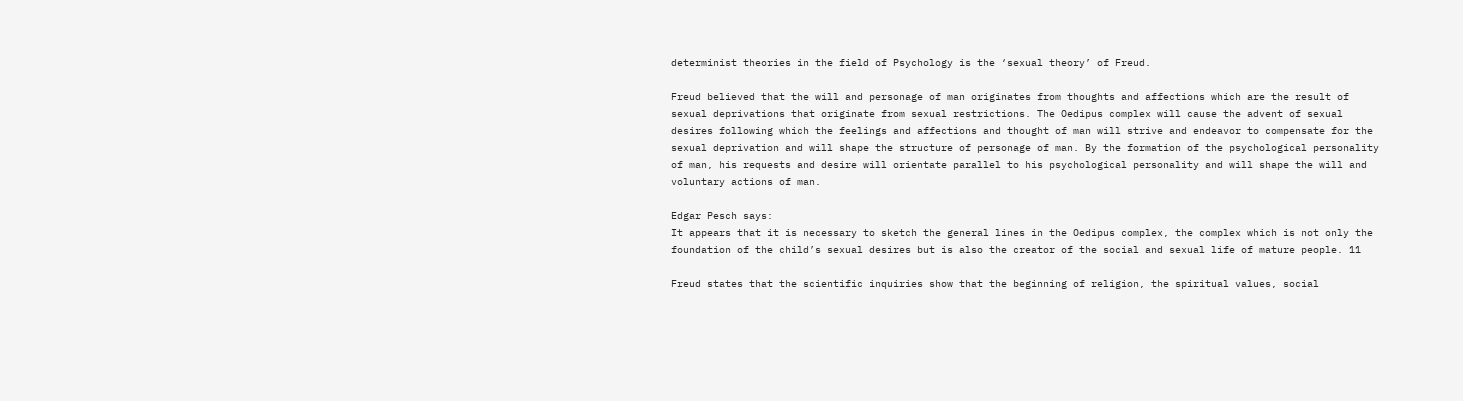determinist theories in the field of Psychology is the ‘sexual theory’ of Freud.

Freud believed that the will and personage of man originates from thoughts and affections which are the result of sexual deprivations that originate from sexual restrictions. The Oedipus complex will cause the advent of sexual desires following which the feelings and affections and thought of man will strive and endeavor to compensate for the sexual deprivation and will shape the structure of personage of man. By the formation of the psychological personality of man, his requests and desire will orientate parallel to his psychological personality and will shape the will and voluntary actions of man.

Edgar Pesch says:
It appears that it is necessary to sketch the general lines in the Oedipus complex, the complex which is not only the foundation of the child’s sexual desires but is also the creator of the social and sexual life of mature people. 11

Freud states that the scientific inquiries show that the beginning of religion, the spiritual values, social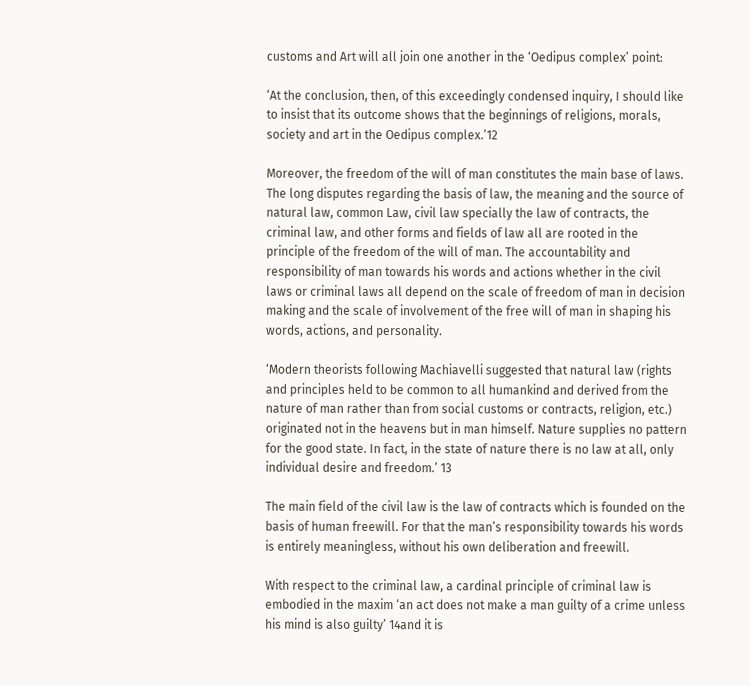customs and Art will all join one another in the ‘Oedipus complex’ point:

‘At the conclusion, then, of this exceedingly condensed inquiry, I should like to insist that its outcome shows that the beginnings of religions, morals, society and art in the Oedipus complex.’12

Moreover, the freedom of the will of man constitutes the main base of laws. The long disputes regarding the basis of law, the meaning and the source of natural law, common Law, civil law specially the law of contracts, the criminal law, and other forms and fields of law all are rooted in the principle of the freedom of the will of man. The accountability and responsibility of man towards his words and actions whether in the civil laws or criminal laws all depend on the scale of freedom of man in decision making and the scale of involvement of the free will of man in shaping his words, actions, and personality.

‘Modern theorists following Machiavelli suggested that natural law (rights and principles held to be common to all humankind and derived from the nature of man rather than from social customs or contracts, religion, etc.) originated not in the heavens but in man himself. Nature supplies no pattern for the good state. In fact, in the state of nature there is no law at all, only individual desire and freedom.’ 13

The main field of the civil law is the law of contracts which is founded on the basis of human freewill. For that the man’s responsibility towards his words is entirely meaningless, without his own deliberation and freewill.

With respect to the criminal law, a cardinal principle of criminal law is embodied in the maxim ‘an act does not make a man guilty of a crime unless his mind is also guilty’ 14and it is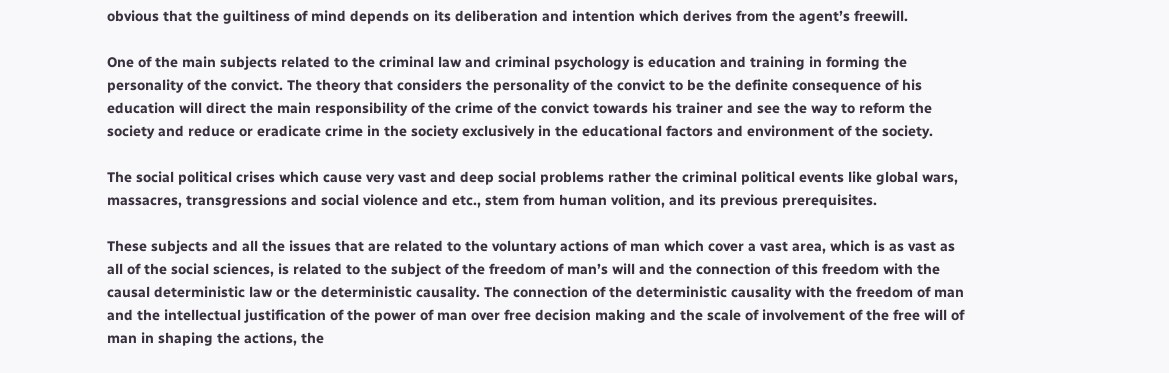obvious that the guiltiness of mind depends on its deliberation and intention which derives from the agent’s freewill.

One of the main subjects related to the criminal law and criminal psychology is education and training in forming the personality of the convict. The theory that considers the personality of the convict to be the definite consequence of his education will direct the main responsibility of the crime of the convict towards his trainer and see the way to reform the society and reduce or eradicate crime in the society exclusively in the educational factors and environment of the society.

The social political crises which cause very vast and deep social problems rather the criminal political events like global wars, massacres, transgressions and social violence and etc., stem from human volition, and its previous prerequisites.

These subjects and all the issues that are related to the voluntary actions of man which cover a vast area, which is as vast as all of the social sciences, is related to the subject of the freedom of man’s will and the connection of this freedom with the causal deterministic law or the deterministic causality. The connection of the deterministic causality with the freedom of man and the intellectual justification of the power of man over free decision making and the scale of involvement of the free will of man in shaping the actions, the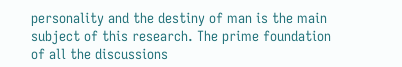personality and the destiny of man is the main subject of this research. The prime foundation of all the discussions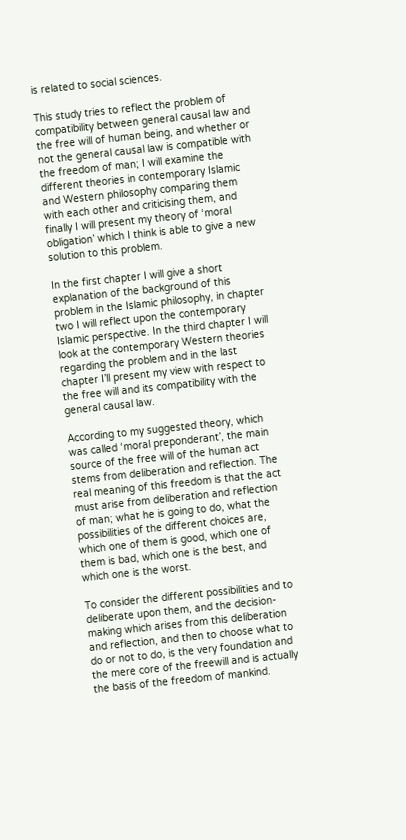is related to social sciences.

This study tries to reflect the problem of compatibility between general causal law and the free will of human being, and whether or not the general causal law is compatible with the freedom of man; I will examine the different theories in contemporary Islamic and Western philosophy comparing them with each other and criticising them, and finally I will present my theory of ‘moral obligation’ which I think is able to give a new solution to this problem.

In the first chapter I will give a short explanation of the background of this problem in the Islamic philosophy, in chapter two I will reflect upon the contemporary Islamic perspective. In the third chapter I will look at the contemporary Western theories regarding the problem and in the last chapter I’ll present my view with respect to the free will and its compatibility with the general causal law.

According to my suggested theory, which was called ‘moral preponderant’, the main source of the free will of the human act stems from deliberation and reflection. The real meaning of this freedom is that the act must arise from deliberation and reflection of man; what he is going to do, what the possibilities of the different choices are, which one of them is good, which one of them is bad, which one is the best, and which one is the worst.

To consider the different possibilities and to deliberate upon them, and the decision-making which arises from this deliberation and reflection, and then to choose what to do or not to do, is the very foundation and the mere core of the freewill and is actually the basis of the freedom of mankind.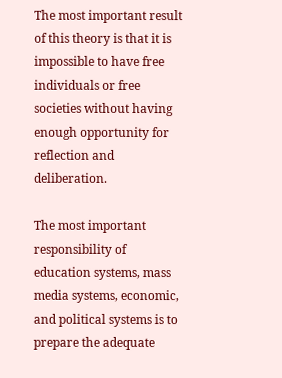The most important result of this theory is that it is impossible to have free individuals or free societies without having enough opportunity for reflection and deliberation.

The most important responsibility of education systems, mass media systems, economic, and political systems is to prepare the adequate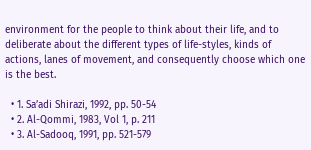environment for the people to think about their life, and to deliberate about the different types of life-styles, kinds of actions, lanes of movement, and consequently choose which one is the best.

  • 1. Sa’adi Shirazi, 1992, pp. 50-54
  • 2. Al-Qommi, 1983, Vol 1, p. 211
  • 3. Al-Sadooq, 1991, pp. 521-579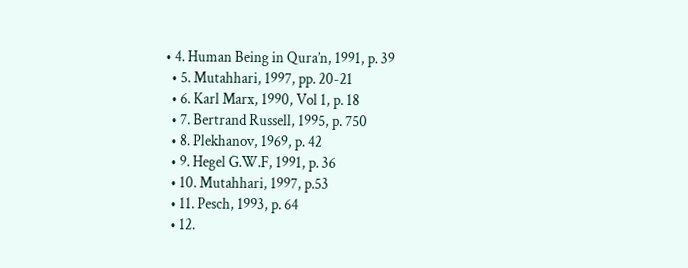• 4. Human Being in Qura’n, 1991, p. 39
  • 5. Mutahhari, 1997, pp. 20-21
  • 6. Karl Marx, 1990, Vol 1, p. 18
  • 7. Bertrand Russell, 1995, p. 750
  • 8. Plekhanov, 1969, p. 42
  • 9. Hegel G.W.F, 1991, p. 36
  • 10. Mutahhari, 1997, p.53
  • 11. Pesch, 1993, p. 64
  • 12.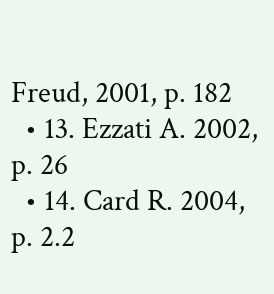Freud, 2001, p. 182
  • 13. Ezzati A. 2002, p. 26
  • 14. Card R. 2004, p. 2.2